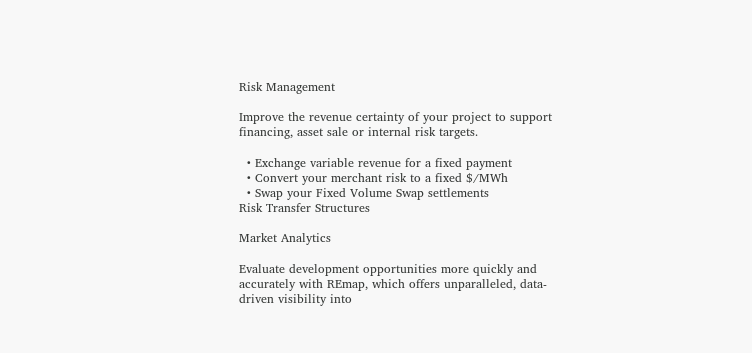Risk Management

Improve the revenue certainty of your project to support financing, asset sale or internal risk targets.

  • Exchange variable revenue for a fixed payment
  • Convert your merchant risk to a fixed $/MWh
  • Swap your Fixed Volume Swap settlements
Risk Transfer Structures

Market Analytics

Evaluate development opportunities more quickly and accurately with REmap, which offers unparalleled, data-driven visibility into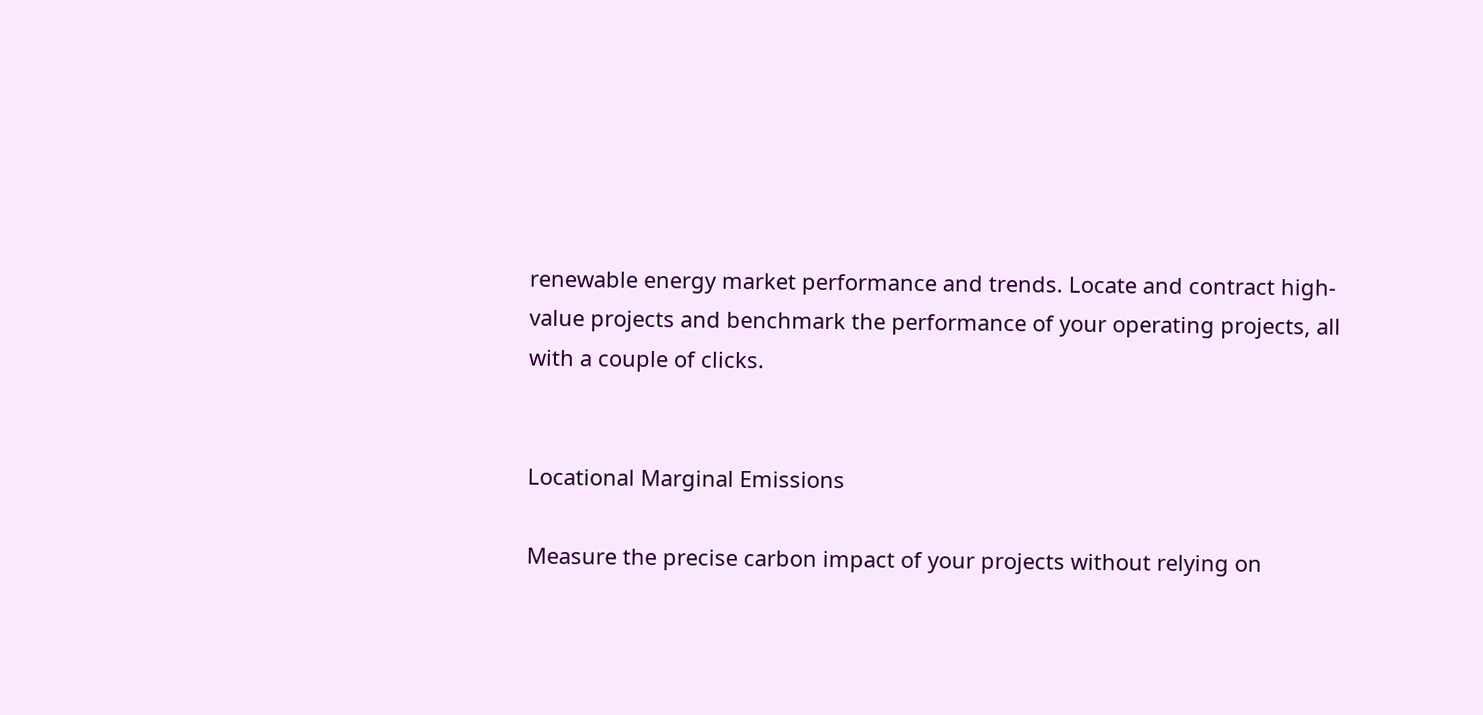renewable energy market performance and trends. Locate and contract high-value projects and benchmark the performance of your operating projects, all with a couple of clicks.


Locational Marginal Emissions

Measure the precise carbon impact of your projects without relying on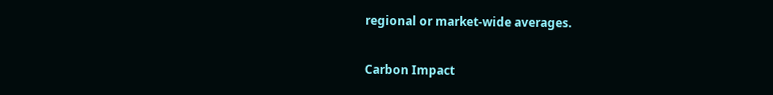regional or market-wide averages.

Carbon Impact